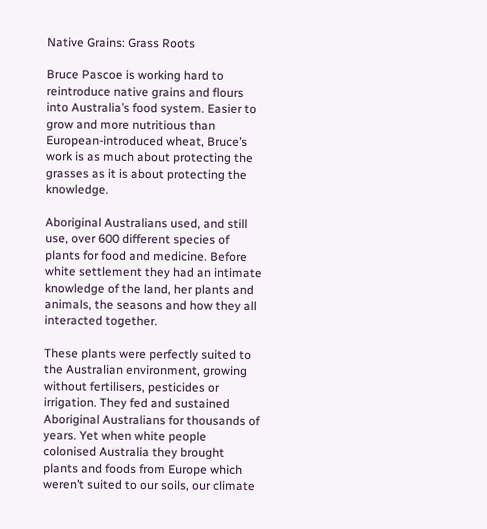Native Grains: Grass Roots

Bruce Pascoe is working hard to reintroduce native grains and flours into Australia’s food system. Easier to grow and more nutritious than European-introduced wheat, Bruce’s work is as much about protecting the grasses as it is about protecting the knowledge.

Aboriginal Australians used, and still use, over 600 different species of plants for food and medicine. Before white settlement they had an intimate knowledge of the land, her plants and animals, the seasons and how they all interacted together.

These plants were perfectly suited to the Australian environment, growing without fertilisers, pesticides or irrigation. They fed and sustained Aboriginal Australians for thousands of years. Yet when white people colonised Australia they brought plants and foods from Europe which weren’t suited to our soils, our climate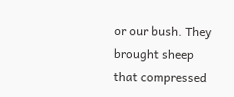or our bush. They brought sheep that compressed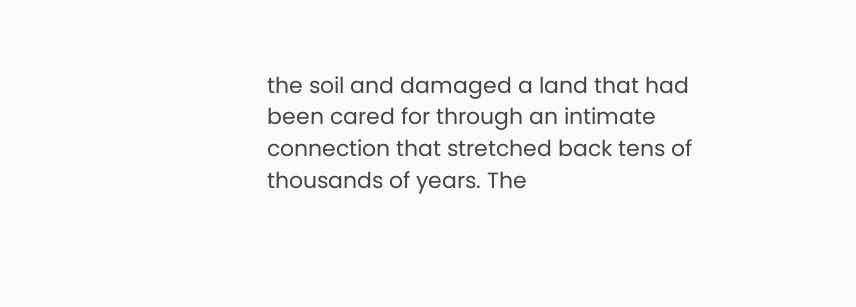the soil and damaged a land that had been cared for through an intimate connection that stretched back tens of thousands of years. The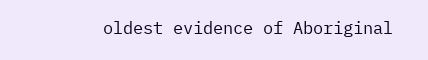oldest evidence of Aboriginal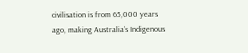civilisation is from 65,000 years ago, making Australia’s Indigenous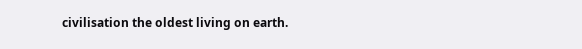civilisation the oldest living on earth.